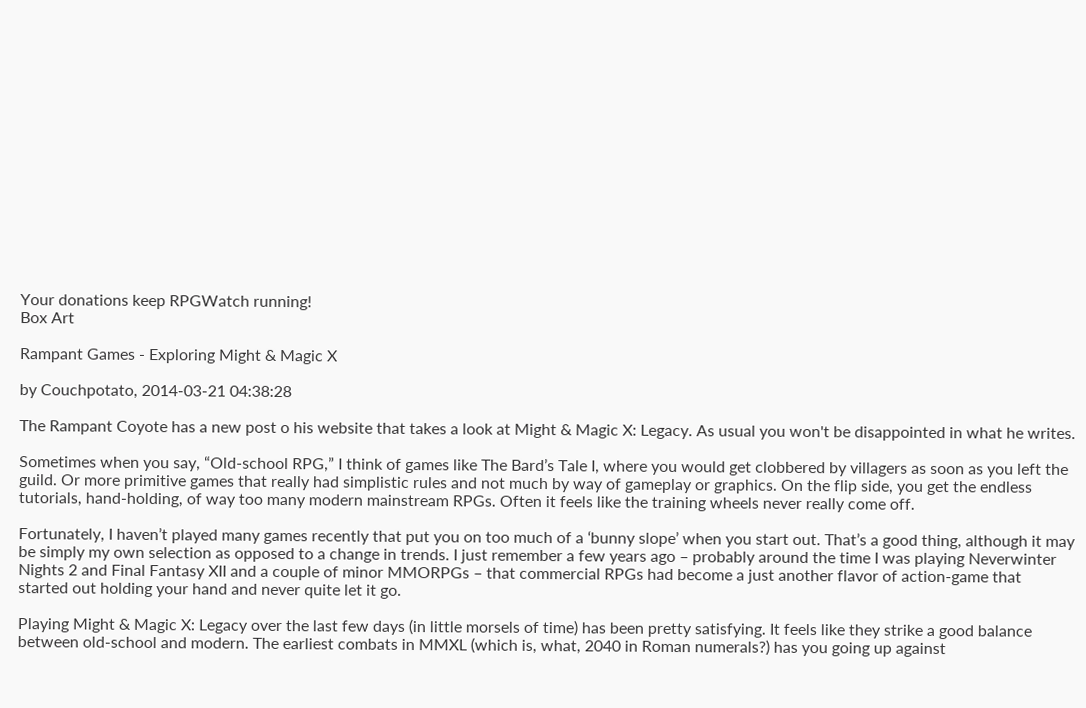Your donations keep RPGWatch running!
Box Art

Rampant Games - Exploring Might & Magic X

by Couchpotato, 2014-03-21 04:38:28

The Rampant Coyote has a new post o his website that takes a look at Might & Magic X: Legacy. As usual you won't be disappointed in what he writes.

Sometimes when you say, “Old-school RPG,” I think of games like The Bard’s Tale I, where you would get clobbered by villagers as soon as you left the guild. Or more primitive games that really had simplistic rules and not much by way of gameplay or graphics. On the flip side, you get the endless tutorials, hand-holding, of way too many modern mainstream RPGs. Often it feels like the training wheels never really come off.

Fortunately, I haven’t played many games recently that put you on too much of a ‘bunny slope’ when you start out. That’s a good thing, although it may be simply my own selection as opposed to a change in trends. I just remember a few years ago – probably around the time I was playing Neverwinter Nights 2 and Final Fantasy XII and a couple of minor MMORPGs – that commercial RPGs had become a just another flavor of action-game that started out holding your hand and never quite let it go.

Playing Might & Magic X: Legacy over the last few days (in little morsels of time) has been pretty satisfying. It feels like they strike a good balance between old-school and modern. The earliest combats in MMXL (which is, what, 2040 in Roman numerals?) has you going up against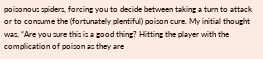poisonous spiders, forcing you to decide between taking a turn to attack or to consume the (fortunately plentiful) poison cure. My initial thought was, “Are you sure this is a good thing? Hitting the player with the complication of poison as they are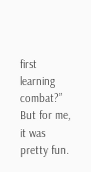first learning combat?” But for me, it was pretty fun.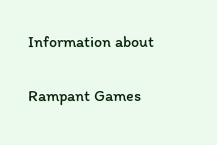Information about

Rampant Games